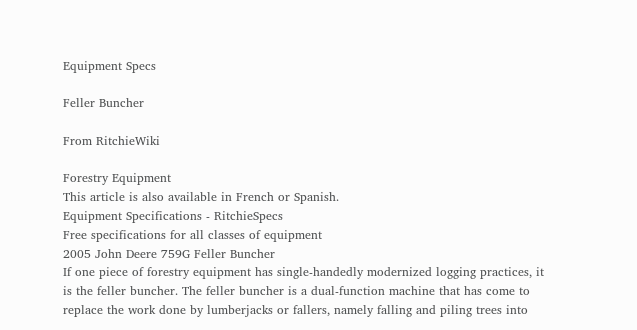Equipment Specs

Feller Buncher

From RitchieWiki

Forestry Equipment
This article is also available in French or Spanish.
Equipment Specifications - RitchieSpecs
Free specifications for all classes of equipment
2005 John Deere 759G Feller Buncher
If one piece of forestry equipment has single-handedly modernized logging practices, it is the feller buncher. The feller buncher is a dual-function machine that has come to replace the work done by lumberjacks or fallers, namely falling and piling trees into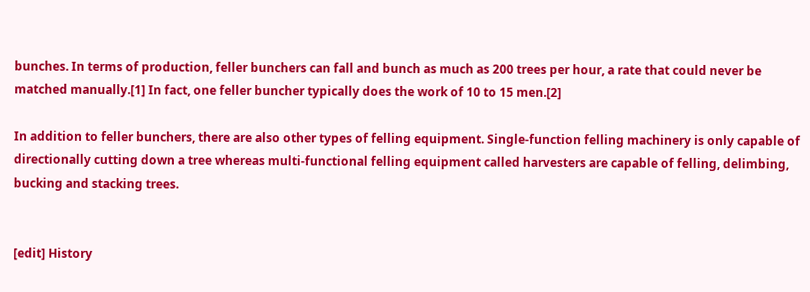bunches. In terms of production, feller bunchers can fall and bunch as much as 200 trees per hour, a rate that could never be matched manually.[1] In fact, one feller buncher typically does the work of 10 to 15 men.[2]

In addition to feller bunchers, there are also other types of felling equipment. Single-function felling machinery is only capable of directionally cutting down a tree whereas multi-functional felling equipment called harvesters are capable of felling, delimbing, bucking and stacking trees.


[edit] History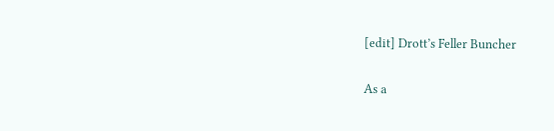[edit] Drott’s Feller Buncher

As a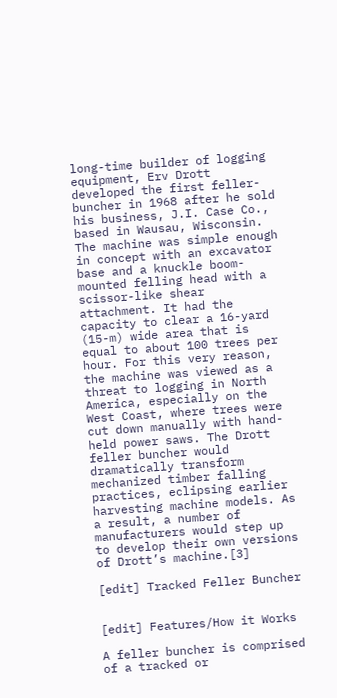long-time builder of logging equipment, Erv Drott developed the first feller-buncher in 1968 after he sold his business, J.I. Case Co., based in Wausau, Wisconsin. The machine was simple enough in concept with an excavator base and a knuckle boom-mounted felling head with a scissor-like shear attachment. It had the capacity to clear a 16-yard (15-m) wide area that is equal to about 100 trees per hour. For this very reason, the machine was viewed as a threat to logging in North America, especially on the West Coast, where trees were cut down manually with hand-held power saws. The Drott feller buncher would dramatically transform mechanized timber falling practices, eclipsing earlier harvesting machine models. As a result, a number of manufacturers would step up to develop their own versions of Drott’s machine.[3]

[edit] Tracked Feller Buncher


[edit] Features/How it Works

A feller buncher is comprised of a tracked or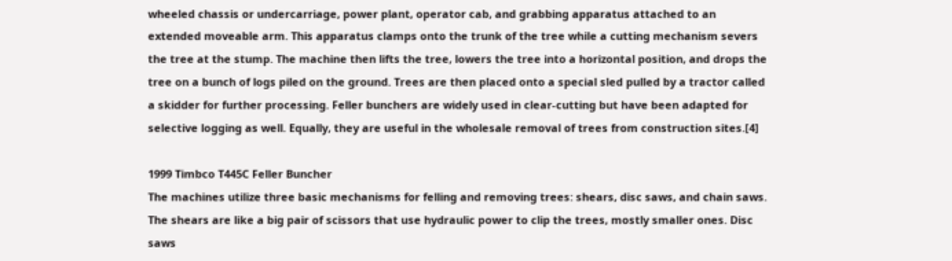wheeled chassis or undercarriage, power plant, operator cab, and grabbing apparatus attached to an extended moveable arm. This apparatus clamps onto the trunk of the tree while a cutting mechanism severs the tree at the stump. The machine then lifts the tree, lowers the tree into a horizontal position, and drops the tree on a bunch of logs piled on the ground. Trees are then placed onto a special sled pulled by a tractor called a skidder for further processing. Feller bunchers are widely used in clear-cutting but have been adapted for selective logging as well. Equally, they are useful in the wholesale removal of trees from construction sites.[4]

1999 Timbco T445C Feller Buncher
The machines utilize three basic mechanisms for felling and removing trees: shears, disc saws, and chain saws. The shears are like a big pair of scissors that use hydraulic power to clip the trees, mostly smaller ones. Disc saws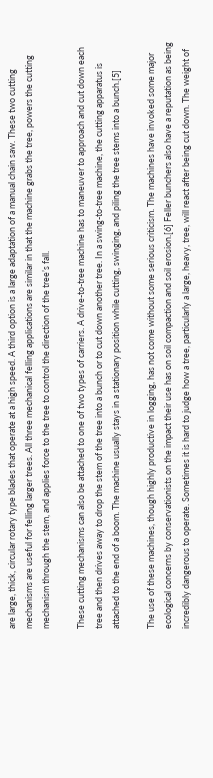are large, thick, circular rotary type blades that operate at a high speed. A third option is a large adaptation of a manual chain saw. These two cutting mechanisms are useful for felling larger trees. All three mechanical felling applications are similar in that the machine grabs the tree, powers the cutting mechanism through the stem, and applies force to the tree to control the direction of the tree’s fall.

These cutting mechanisms can also be attached to one of two types of carriers. A drive-to-tree machine has to maneuver to approach and cut down each tree and then drives away to drop the stem of the tree into a bunch or to cut down another tree. In a swing-to-tree machine, the cutting apparatus is attached to the end of a boom. The machine usually stays in a stationary position while cutting, swinging, and piling the tree stems into a bunch.[5]

The use of these machines, though highly productive in logging, has not come without some serious criticism. The machines have invoked some major ecological concerns by conservationists on the impact their use has on soil compaction and soil erosion.[6] Feller bunchers also have a reputation as being incredibly dangerous to operate. Sometimes it is hard to judge how a tree, particularly a large, heavy, tree, will react after being cut down. The weight of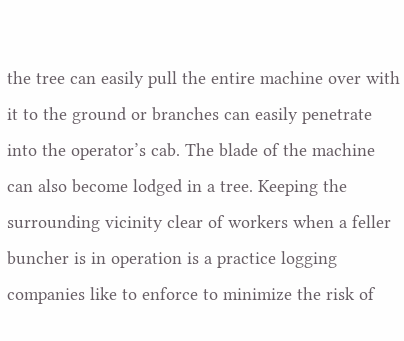the tree can easily pull the entire machine over with it to the ground or branches can easily penetrate into the operator’s cab. The blade of the machine can also become lodged in a tree. Keeping the surrounding vicinity clear of workers when a feller buncher is in operation is a practice logging companies like to enforce to minimize the risk of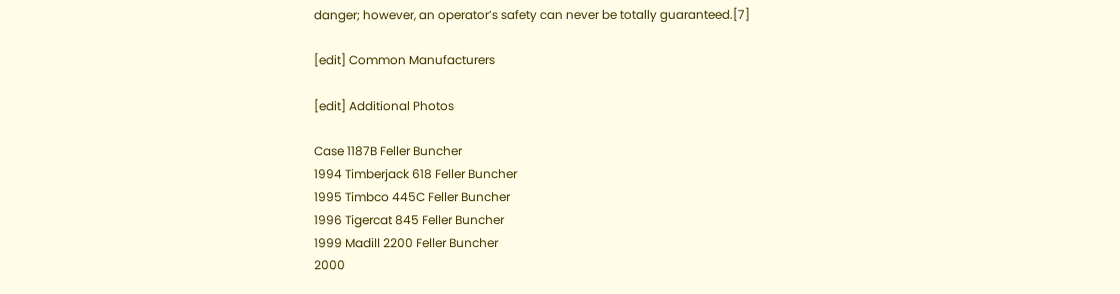danger; however, an operator’s safety can never be totally guaranteed.[7]

[edit] Common Manufacturers

[edit] Additional Photos

Case 1187B Feller Buncher
1994 Timberjack 618 Feller Buncher
1995 Timbco 445C Feller Buncher
1996 Tigercat 845 Feller Buncher
1999 Madill 2200 Feller Buncher
2000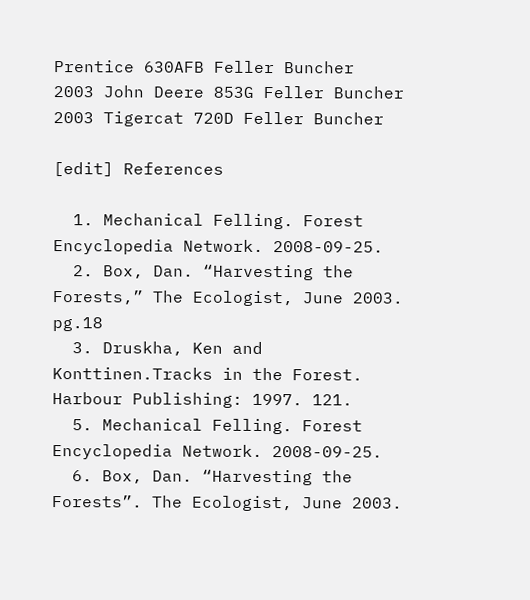Prentice 630AFB Feller Buncher
2003 John Deere 853G Feller Buncher
2003 Tigercat 720D Feller Buncher

[edit] References

  1. Mechanical Felling. Forest Encyclopedia Network. 2008-09-25.
  2. Box, Dan. “Harvesting the Forests,” The Ecologist, June 2003. pg.18
  3. Druskha, Ken and Konttinen.Tracks in the Forest. Harbour Publishing: 1997. 121.
  5. Mechanical Felling. Forest Encyclopedia Network. 2008-09-25.
  6. Box, Dan. “Harvesting the Forests”. The Ecologist, June 2003.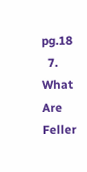pg.18
  7. What Are Feller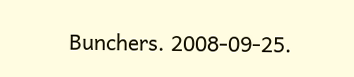Bunchers. 2008-09-25.